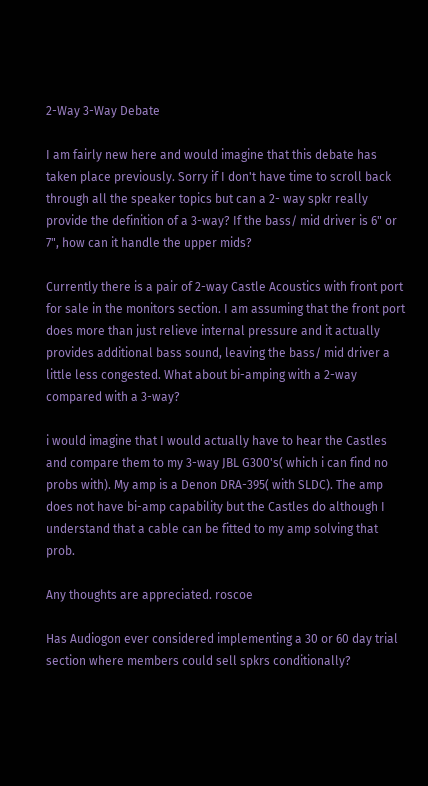2-Way 3-Way Debate

I am fairly new here and would imagine that this debate has taken place previously. Sorry if I don't have time to scroll back through all the speaker topics but can a 2- way spkr really provide the definition of a 3-way? If the bass/ mid driver is 6" or 7", how can it handle the upper mids?

Currently there is a pair of 2-way Castle Acoustics with front port for sale in the monitors section. I am assuming that the front port does more than just relieve internal pressure and it actually provides additional bass sound, leaving the bass/ mid driver a little less congested. What about bi-amping with a 2-way compared with a 3-way?

i would imagine that I would actually have to hear the Castles and compare them to my 3-way JBL G300's( which i can find no probs with). My amp is a Denon DRA-395( with SLDC). The amp does not have bi-amp capability but the Castles do although I understand that a cable can be fitted to my amp solving that prob.

Any thoughts are appreciated. roscoe

Has Audiogon ever considered implementing a 30 or 60 day trial section where members could sell spkrs conditionally?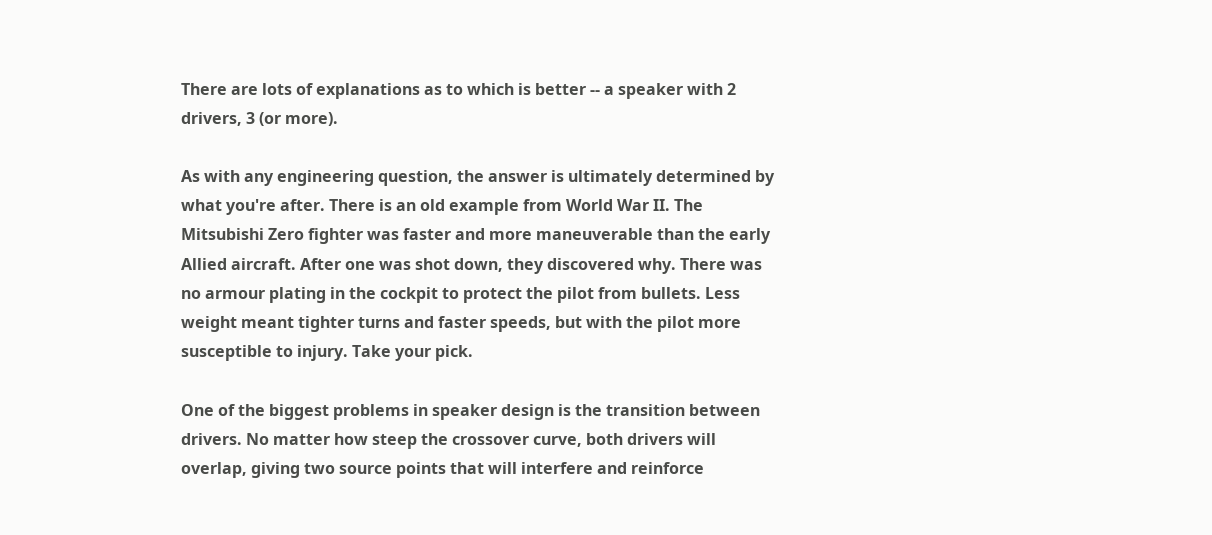There are lots of explanations as to which is better -- a speaker with 2 drivers, 3 (or more).

As with any engineering question, the answer is ultimately determined by what you're after. There is an old example from World War II. The Mitsubishi Zero fighter was faster and more maneuverable than the early Allied aircraft. After one was shot down, they discovered why. There was no armour plating in the cockpit to protect the pilot from bullets. Less weight meant tighter turns and faster speeds, but with the pilot more susceptible to injury. Take your pick.

One of the biggest problems in speaker design is the transition between drivers. No matter how steep the crossover curve, both drivers will overlap, giving two source points that will interfere and reinforce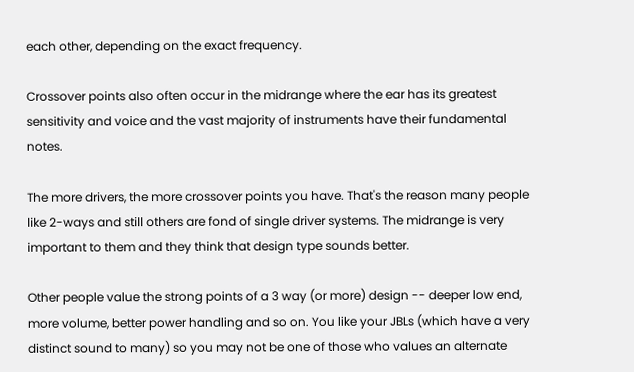each other, depending on the exact frequency.

Crossover points also often occur in the midrange where the ear has its greatest sensitivity and voice and the vast majority of instruments have their fundamental notes.

The more drivers, the more crossover points you have. That's the reason many people like 2-ways and still others are fond of single driver systems. The midrange is very important to them and they think that design type sounds better.

Other people value the strong points of a 3 way (or more) design -- deeper low end, more volume, better power handling and so on. You like your JBLs (which have a very distinct sound to many) so you may not be one of those who values an alternate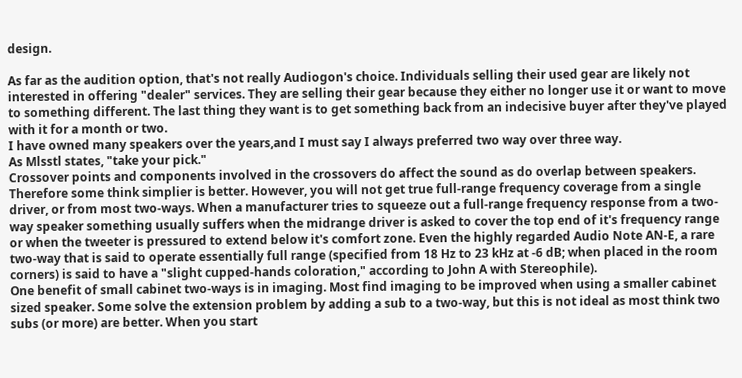design.

As far as the audition option, that's not really Audiogon's choice. Individuals selling their used gear are likely not interested in offering "dealer" services. They are selling their gear because they either no longer use it or want to move to something different. The last thing they want is to get something back from an indecisive buyer after they've played with it for a month or two.
I have owned many speakers over the years,and I must say I always preferred two way over three way.
As Mlsstl states, "take your pick."
Crossover points and components involved in the crossovers do affect the sound as do overlap between speakers. Therefore some think simplier is better. However, you will not get true full-range frequency coverage from a single driver, or from most two-ways. When a manufacturer tries to squeeze out a full-range frequency response from a two-way speaker something usually suffers when the midrange driver is asked to cover the top end of it's frequency range or when the tweeter is pressured to extend below it's comfort zone. Even the highly regarded Audio Note AN-E, a rare two-way that is said to operate essentially full range (specified from 18 Hz to 23 kHz at -6 dB; when placed in the room corners) is said to have a "slight cupped-hands coloration," according to John A with Stereophile).
One benefit of small cabinet two-ways is in imaging. Most find imaging to be improved when using a smaller cabinet sized speaker. Some solve the extension problem by adding a sub to a two-way, but this is not ideal as most think two subs (or more) are better. When you start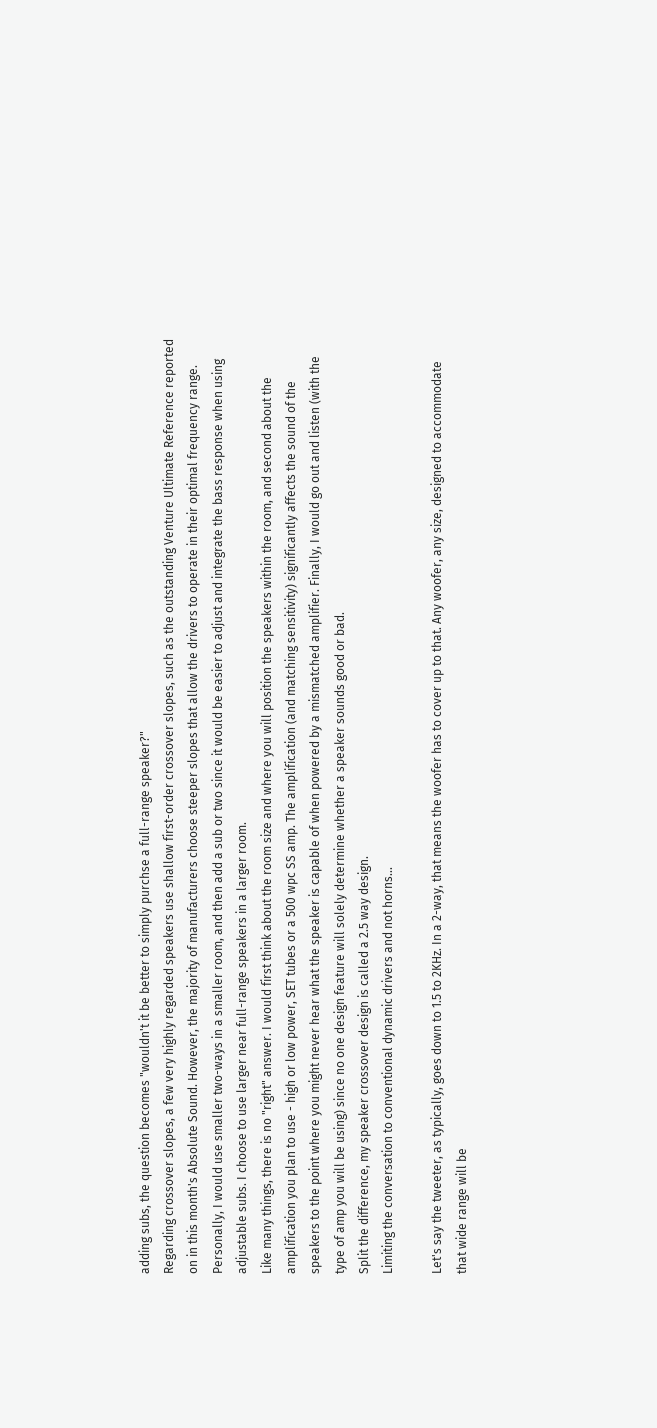adding subs, the question becomes "wouldn't it be better to simply purchse a full-range speaker?"
Regarding crossover slopes, a few very highly regarded speakers use shallow first-order crossover slopes, such as the outstanding Venture Ultimate Reference reported on in this month's Absolute Sound. However, the majority of manufacturers choose steeper slopes that allow the drivers to operate in their optimal frequency range.
Personally, I would use smaller two-ways in a smaller room, and then add a sub or two since it would be easier to adjust and integrate the bass response when using adjustable subs. I choose to use larger near full-range speakers in a larger room.
Like many things, there is no "right" answer. I would first think about the room size and where you will position the speakers within the room, and second about the amplification you plan to use - high or low power, SET tubes or a 500 wpc SS amp. The amplification (and matching sensitivity) significantly affects the sound of the speakers to the point where you might never hear what the speaker is capable of when powered by a mismatched amplifier. Finally, I would go out and listen (with the type of amp you will be using) since no one design feature will solely determine whether a speaker sounds good or bad.
Split the difference, my speaker crossover design is called a 2.5 way design.
Limiting the conversation to conventional dynamic drivers and not horns...

Let's say the tweeter, as typically, goes down to 1.5 to 2KHz. In a 2-way, that means the woofer has to cover up to that. Any woofer, any size, designed to accommodate that wide range will be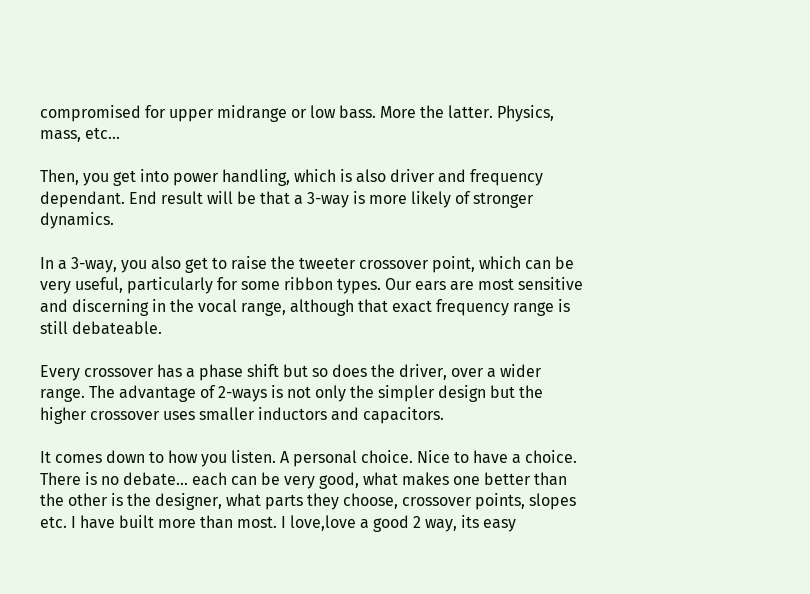compromised for upper midrange or low bass. More the latter. Physics, mass, etc...

Then, you get into power handling, which is also driver and frequency dependant. End result will be that a 3-way is more likely of stronger dynamics.

In a 3-way, you also get to raise the tweeter crossover point, which can be very useful, particularly for some ribbon types. Our ears are most sensitive and discerning in the vocal range, although that exact frequency range is still debateable.

Every crossover has a phase shift but so does the driver, over a wider range. The advantage of 2-ways is not only the simpler design but the higher crossover uses smaller inductors and capacitors.

It comes down to how you listen. A personal choice. Nice to have a choice.
There is no debate... each can be very good, what makes one better than the other is the designer, what parts they choose, crossover points, slopes etc. I have built more than most. I love,love a good 2 way, its easy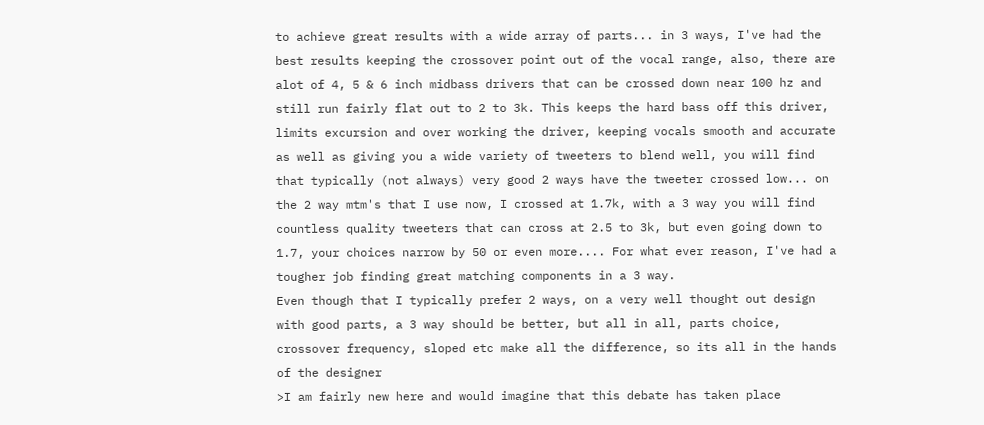to achieve great results with a wide array of parts... in 3 ways, I've had the best results keeping the crossover point out of the vocal range, also, there are alot of 4, 5 & 6 inch midbass drivers that can be crossed down near 100 hz and still run fairly flat out to 2 to 3k. This keeps the hard bass off this driver, limits excursion and over working the driver, keeping vocals smooth and accurate as well as giving you a wide variety of tweeters to blend well, you will find that typically (not always) very good 2 ways have the tweeter crossed low... on the 2 way mtm's that I use now, I crossed at 1.7k, with a 3 way you will find countless quality tweeters that can cross at 2.5 to 3k, but even going down to 1.7, your choices narrow by 50 or even more.... For what ever reason, I've had a tougher job finding great matching components in a 3 way.
Even though that I typically prefer 2 ways, on a very well thought out design with good parts, a 3 way should be better, but all in all, parts choice, crossover frequency, sloped etc make all the difference, so its all in the hands of the designer
>I am fairly new here and would imagine that this debate has taken place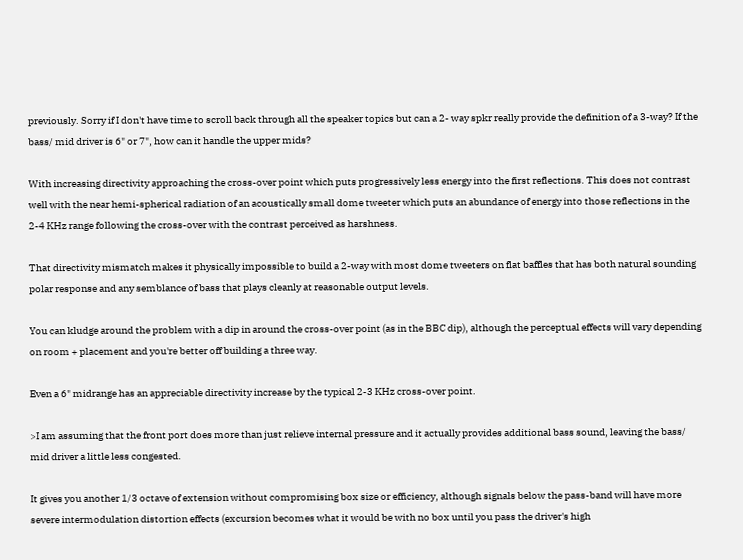previously. Sorry if I don't have time to scroll back through all the speaker topics but can a 2- way spkr really provide the definition of a 3-way? If the bass/ mid driver is 6" or 7", how can it handle the upper mids?

With increasing directivity approaching the cross-over point which puts progressively less energy into the first reflections. This does not contrast well with the near hemi-spherical radiation of an acoustically small dome tweeter which puts an abundance of energy into those reflections in the 2-4 KHz range following the cross-over with the contrast perceived as harshness.

That directivity mismatch makes it physically impossible to build a 2-way with most dome tweeters on flat baffles that has both natural sounding polar response and any semblance of bass that plays cleanly at reasonable output levels.

You can kludge around the problem with a dip in around the cross-over point (as in the BBC dip), although the perceptual effects will vary depending on room + placement and you're better off building a three way.

Even a 6" midrange has an appreciable directivity increase by the typical 2-3 KHz cross-over point.

>I am assuming that the front port does more than just relieve internal pressure and it actually provides additional bass sound, leaving the bass/ mid driver a little less congested.

It gives you another 1/3 octave of extension without compromising box size or efficiency, although signals below the pass-band will have more severe intermodulation distortion effects (excursion becomes what it would be with no box until you pass the driver's high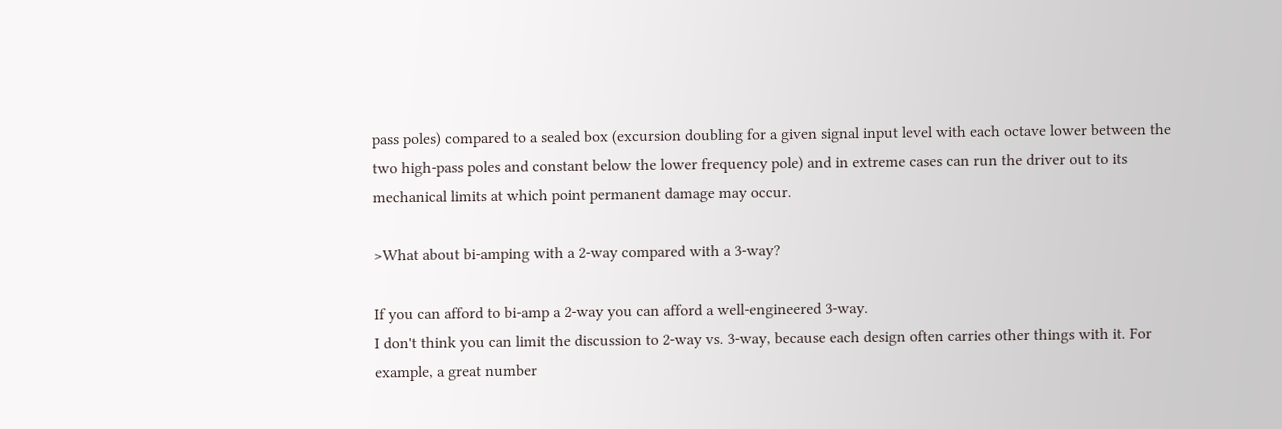pass poles) compared to a sealed box (excursion doubling for a given signal input level with each octave lower between the two high-pass poles and constant below the lower frequency pole) and in extreme cases can run the driver out to its mechanical limits at which point permanent damage may occur.

>What about bi-amping with a 2-way compared with a 3-way?

If you can afford to bi-amp a 2-way you can afford a well-engineered 3-way.
I don't think you can limit the discussion to 2-way vs. 3-way, because each design often carries other things with it. For example, a great number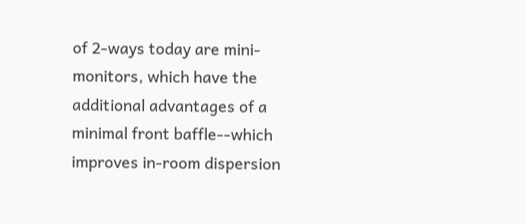of 2-ways today are mini-monitors, which have the additional advantages of a minimal front baffle--which improves in-room dispersion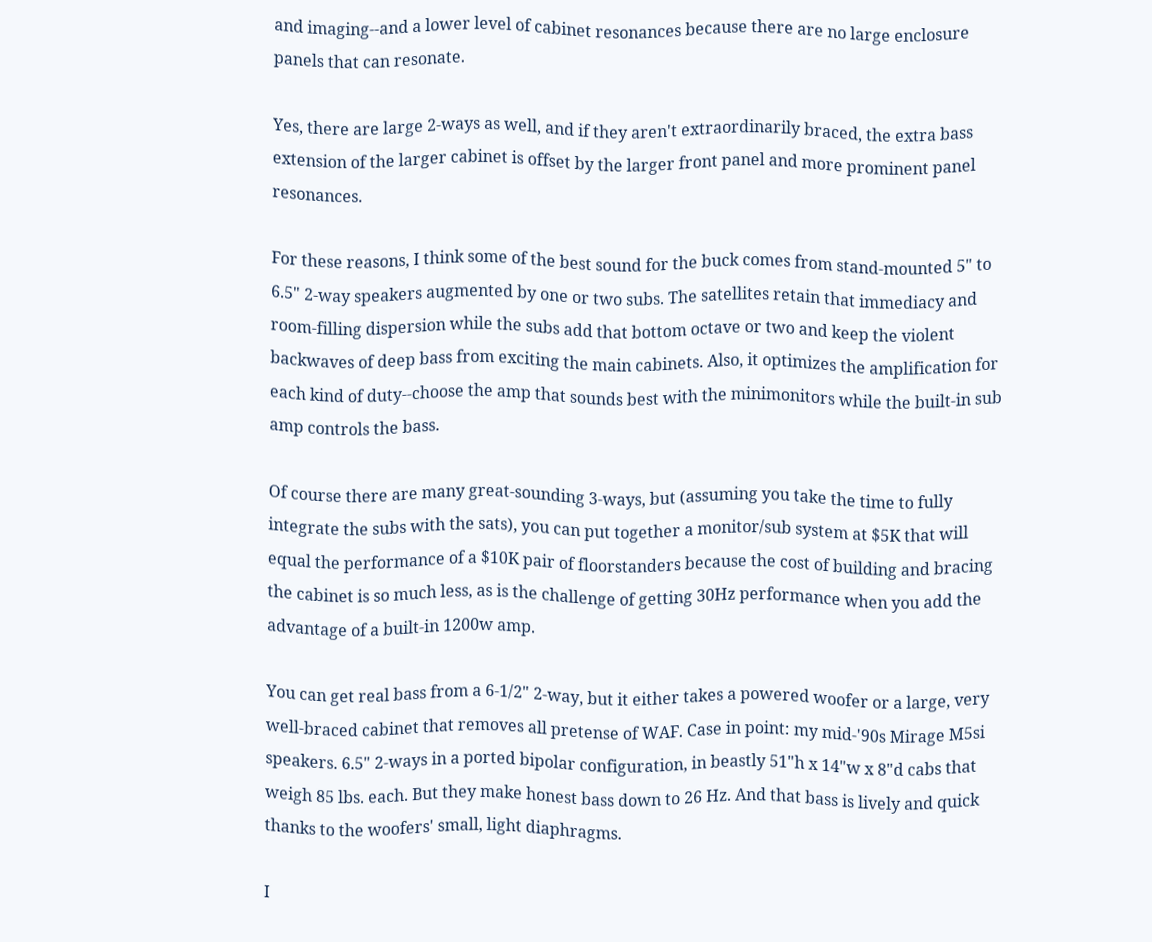and imaging--and a lower level of cabinet resonances because there are no large enclosure panels that can resonate.

Yes, there are large 2-ways as well, and if they aren't extraordinarily braced, the extra bass extension of the larger cabinet is offset by the larger front panel and more prominent panel resonances.

For these reasons, I think some of the best sound for the buck comes from stand-mounted 5" to 6.5" 2-way speakers augmented by one or two subs. The satellites retain that immediacy and room-filling dispersion while the subs add that bottom octave or two and keep the violent backwaves of deep bass from exciting the main cabinets. Also, it optimizes the amplification for each kind of duty--choose the amp that sounds best with the minimonitors while the built-in sub amp controls the bass.

Of course there are many great-sounding 3-ways, but (assuming you take the time to fully integrate the subs with the sats), you can put together a monitor/sub system at $5K that will equal the performance of a $10K pair of floorstanders because the cost of building and bracing the cabinet is so much less, as is the challenge of getting 30Hz performance when you add the advantage of a built-in 1200w amp.

You can get real bass from a 6-1/2" 2-way, but it either takes a powered woofer or a large, very well-braced cabinet that removes all pretense of WAF. Case in point: my mid-'90s Mirage M5si speakers. 6.5" 2-ways in a ported bipolar configuration, in beastly 51"h x 14"w x 8"d cabs that weigh 85 lbs. each. But they make honest bass down to 26 Hz. And that bass is lively and quick thanks to the woofers' small, light diaphragms.

I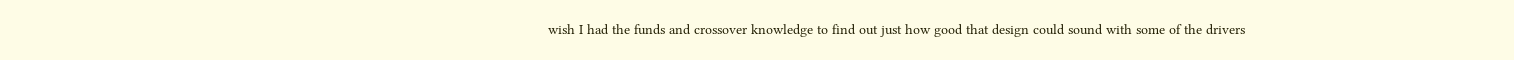wish I had the funds and crossover knowledge to find out just how good that design could sound with some of the drivers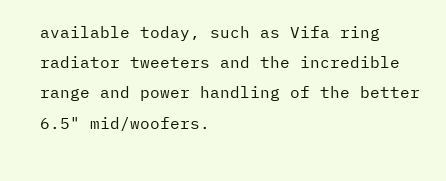available today, such as Vifa ring radiator tweeters and the incredible range and power handling of the better 6.5" mid/woofers.